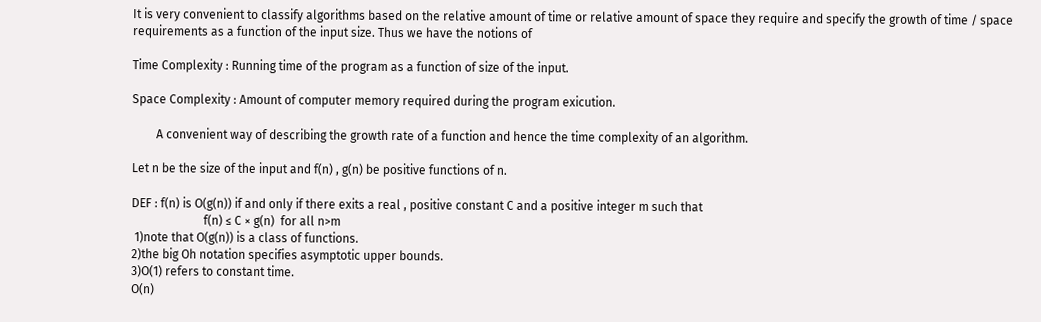It is very convenient to classify algorithms based on the relative amount of time or relative amount of space they require and specify the growth of time / space requirements as a function of the input size. Thus we have the notions of

Time Complexity : Running time of the program as a function of size of the input.

Space Complexity : Amount of computer memory required during the program exicution.

        A convenient way of describing the growth rate of a function and hence the time complexity of an algorithm.

Let n be the size of the input and f(n) , g(n) be positive functions of n.

DEF : f(n) is O(g(n)) if and only if there exits a real , positive constant C and a positive integer m such that
                        f(n) ≤ C × g(n)  for all n>m
 1)note that O(g(n)) is a class of functions.
2)the big Oh notation specifies asymptotic upper bounds.
3)O(1) refers to constant time.
O(n)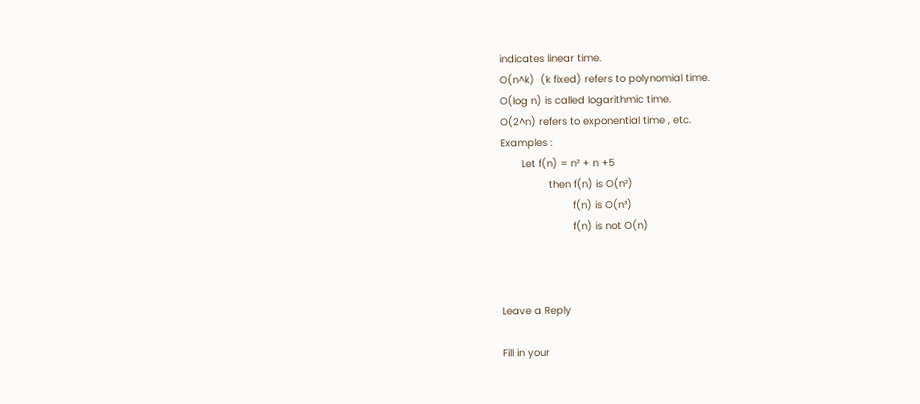indicates linear time.
O(n^k)  (k fixed) refers to polynomial time.
O(log n) is called logarithmic time.
O(2^n) refers to exponential time , etc.
Examples :
       Let f(n) = n² + n +5
                then f(n) is O(n²)
                        f(n) is O(n³)
                        f(n) is not O(n)



Leave a Reply

Fill in your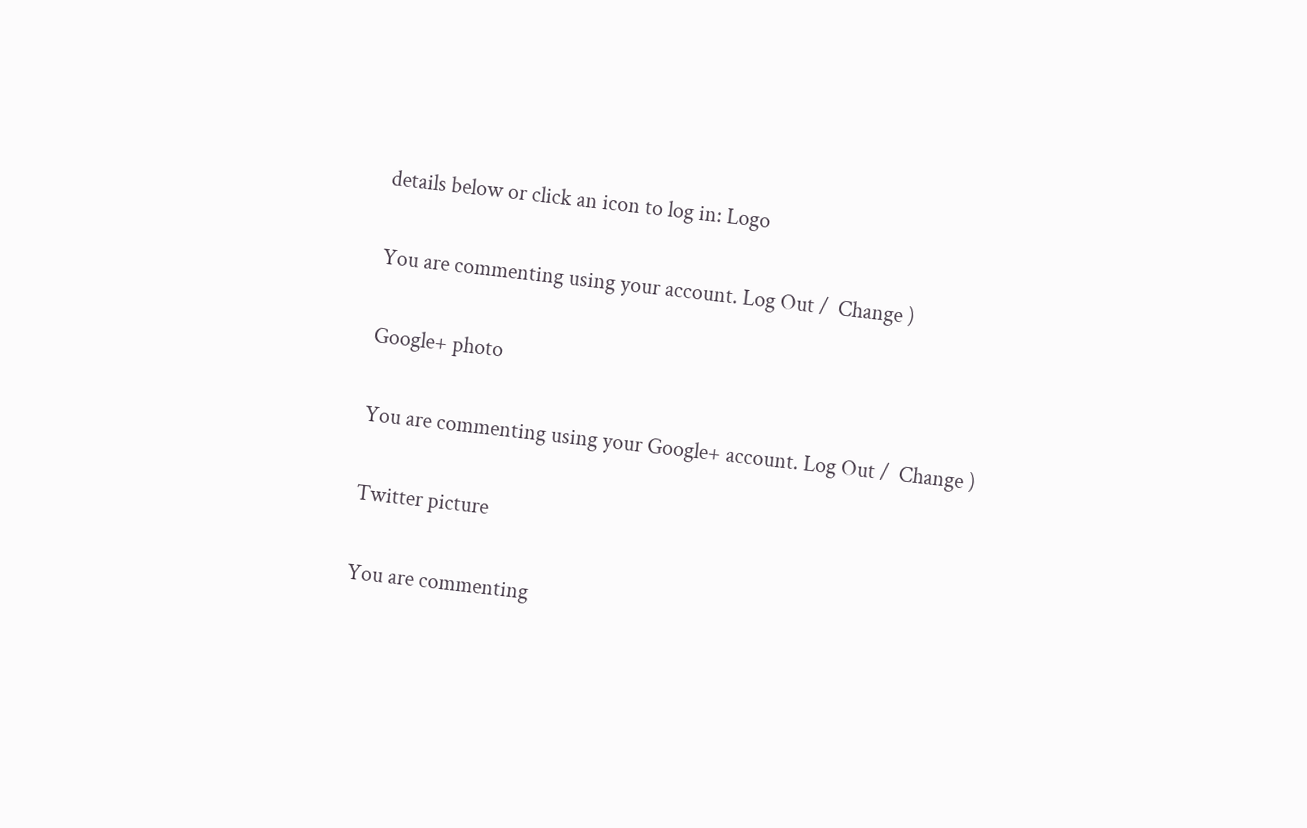details below or click an icon to log in: Logo

You are commenting using your account. Log Out /  Change )

Google+ photo

You are commenting using your Google+ account. Log Out /  Change )

Twitter picture

You are commenting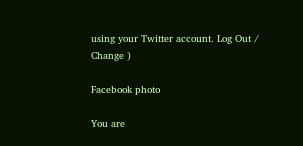using your Twitter account. Log Out /  Change )

Facebook photo

You are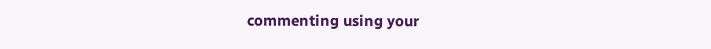commenting using your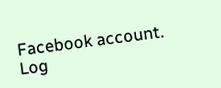Facebook account. Log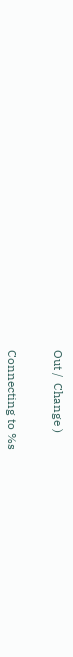Out /  Change )


Connecting to %s